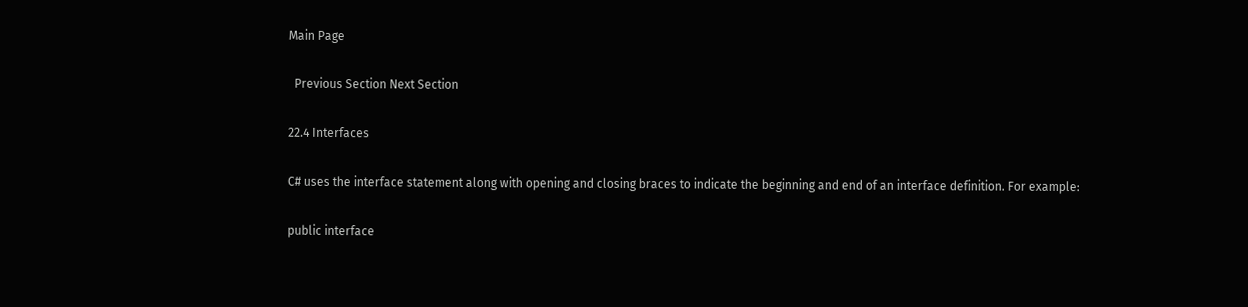Main Page

  Previous Section Next Section

22.4 Interfaces

C# uses the interface statement along with opening and closing braces to indicate the beginning and end of an interface definition. For example:

public interface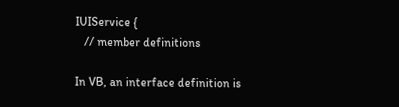IUIService {
   // member definitions

In VB, an interface definition is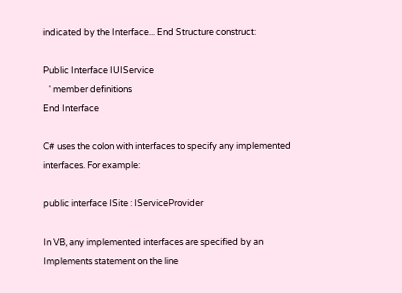indicated by the Interface... End Structure construct:

Public Interface IUIService
   ' member definitions
End Interface

C# uses the colon with interfaces to specify any implemented interfaces. For example:

public interface ISite : IServiceProvider

In VB, any implemented interfaces are specified by an Implements statement on the line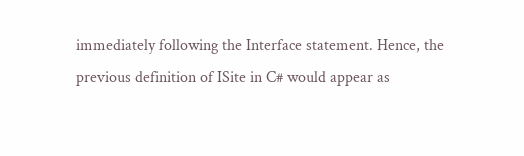immediately following the Interface statement. Hence, the previous definition of ISite in C# would appear as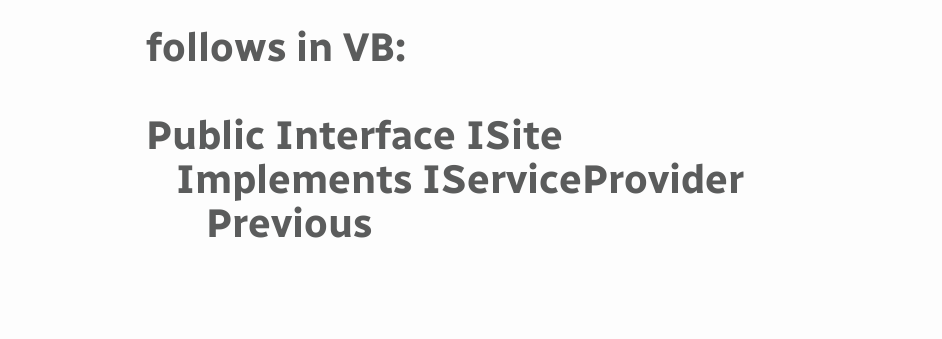follows in VB:

Public Interface ISite
   Implements IServiceProvider
      Previous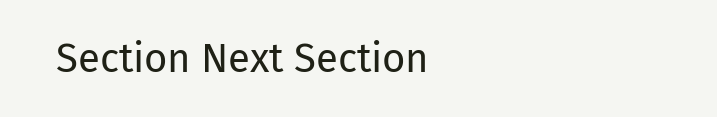Section Next Section